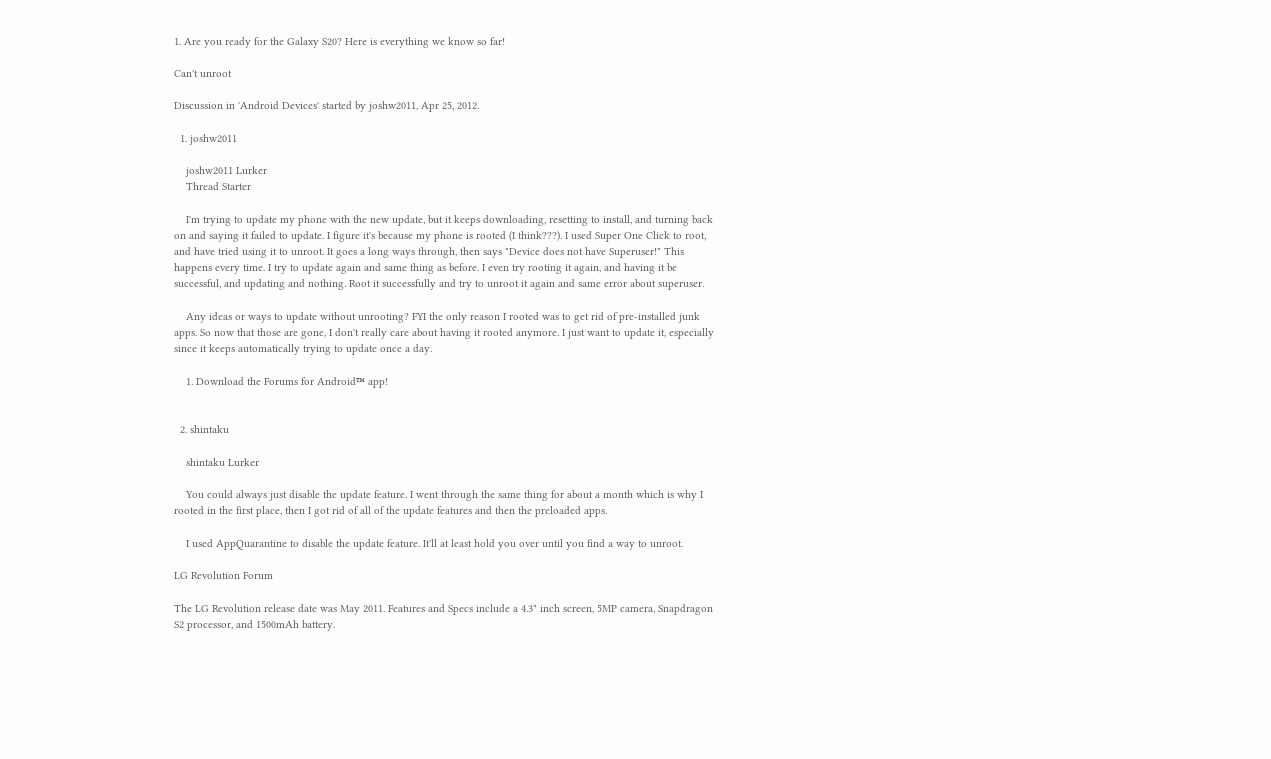1. Are you ready for the Galaxy S20? Here is everything we know so far!

Can't unroot

Discussion in 'Android Devices' started by joshw2011, Apr 25, 2012.

  1. joshw2011

    joshw2011 Lurker
    Thread Starter

    I'm trying to update my phone with the new update, but it keeps downloading, resetting to install, and turning back on and saying it failed to update. I figure it's because my phone is rooted (I think???). I used Super One Click to root, and have tried using it to unroot. It goes a long ways through, then says "Device does not have Superuser!" This happens every time. I try to update again and same thing as before. I even try rooting it again, and having it be successful, and updating and nothing. Root it successfully and try to unroot it again and same error about superuser.

    Any ideas or ways to update without unrooting? FYI the only reason I rooted was to get rid of pre-installed junk apps. So now that those are gone, I don't really care about having it rooted anymore. I just want to update it, especially since it keeps automatically trying to update once a day.

    1. Download the Forums for Android™ app!


  2. shintaku

    shintaku Lurker

    You could always just disable the update feature. I went through the same thing for about a month which is why I rooted in the first place, then I got rid of all of the update features and then the preloaded apps.

    I used AppQuarantine to disable the update feature. It'll at least hold you over until you find a way to unroot.

LG Revolution Forum

The LG Revolution release date was May 2011. Features and Specs include a 4.3" inch screen, 5MP camera, Snapdragon S2 processor, and 1500mAh battery.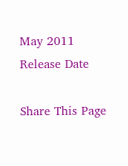May 2011
Release Date

Share This Page